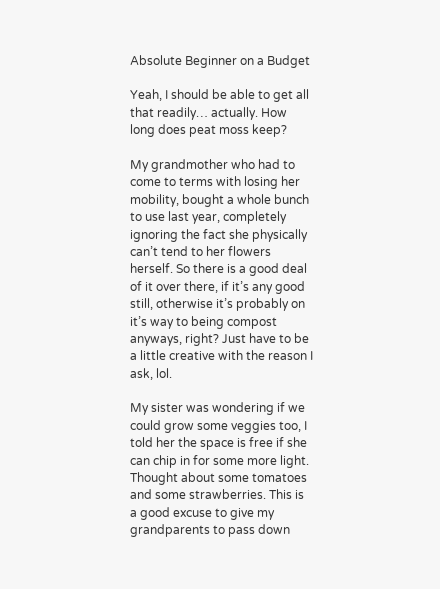Absolute Beginner on a Budget

Yeah, I should be able to get all that readily… actually. How long does peat moss keep?

My grandmother who had to come to terms with losing her mobility, bought a whole bunch to use last year, completely ignoring the fact she physically can’t tend to her flowers herself. So there is a good deal of it over there, if it’s any good still, otherwise it’s probably on it’s way to being compost anyways, right? Just have to be a little creative with the reason I ask, lol.

My sister was wondering if we could grow some veggies too, I told her the space is free if she can chip in for some more light. Thought about some tomatoes and some strawberries. This is a good excuse to give my grandparents to pass down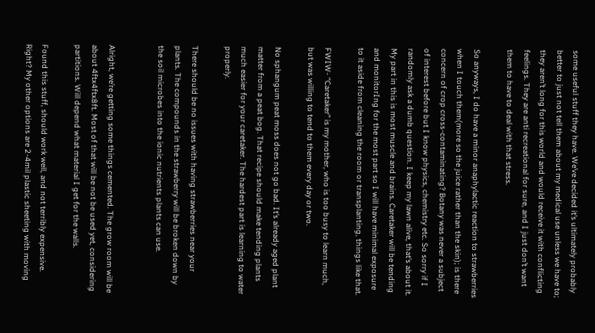some useful stuff they have. We’ve decided it’s ultimately probably better to just not tell them about my medical use unless we have to; they aren’t long for this world and would receive it with conflicting feelings. They are anti recreational for sure, and I just don’t want them to have to deal with that stress.

So anyways, I do have a minor anaphylactic reaction to strawberries when I touch them(more so the juice rather than the skin); is there concern of crop cross-contaminating? Botany was never a subject of interest before but I know physics, chemistry etc. So sorry if I randomly ask a dumb question. I keep my lawn alive, that’s about it. My part in this is most muscle and brains. Caretaker will be tending and monitorIng for the most part so I will have minimal exposure to it aside from cleaning the room or transplanting, things like that.

FWIW- “Caretaker” is my mother, who is too busy to learn much, but was willing to tend to them every day or two.

No sphangum peat moss does not go bad. It’s already aged plant matter from a peat bog. That recipe should make tending plants much easier for your caretaker. The hardest part is learning to water properly.

There should be no issues with having strawberries near your plants. The compounds in the strawberry will be broken down by the soil microbes into the ionic nutrients plants can use.


Alright, we’re getting some things cemented. The grow room will be about 4ftx4ftx8ft. Most of that will be not be used yet, considering partitions. Will depend what material I get for the walls.

Found this stuff, should work well, and not terribly expensive. Right? My other options are 2-4mil plastic sheeting with moving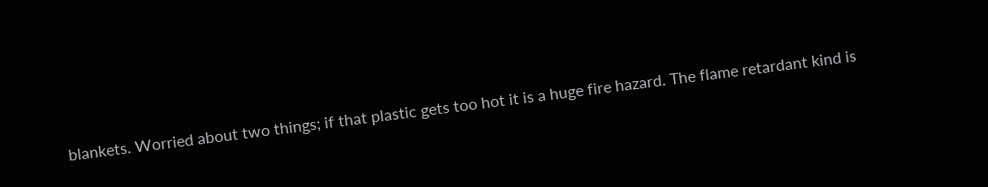blankets. Worried about two things; if that plastic gets too hot it is a huge fire hazard. The flame retardant kind is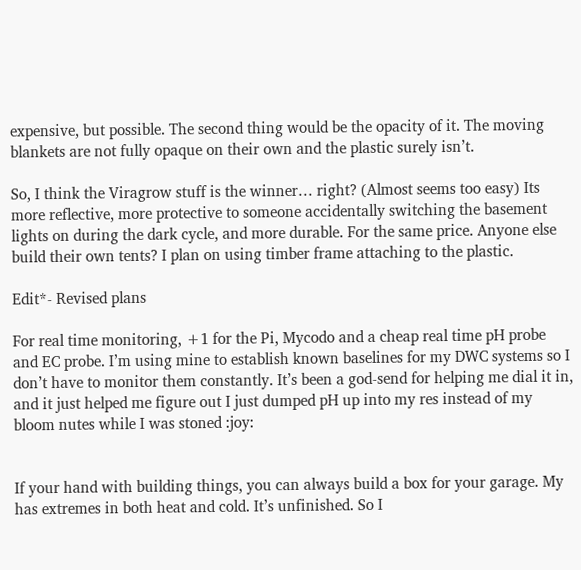expensive, but possible. The second thing would be the opacity of it. The moving blankets are not fully opaque on their own and the plastic surely isn’t.

So, I think the Viragrow stuff is the winner… right? (Almost seems too easy) Its more reflective, more protective to someone accidentally switching the basement lights on during the dark cycle, and more durable. For the same price. Anyone else build their own tents? I plan on using timber frame attaching to the plastic.

Edit*- Revised plans

For real time monitoring, +1 for the Pi, Mycodo and a cheap real time pH probe and EC probe. I’m using mine to establish known baselines for my DWC systems so I don’t have to monitor them constantly. It’s been a god-send for helping me dial it in, and it just helped me figure out I just dumped pH up into my res instead of my bloom nutes while I was stoned :joy:


If your hand with building things, you can always build a box for your garage. My has extremes in both heat and cold. It’s unfinished. So I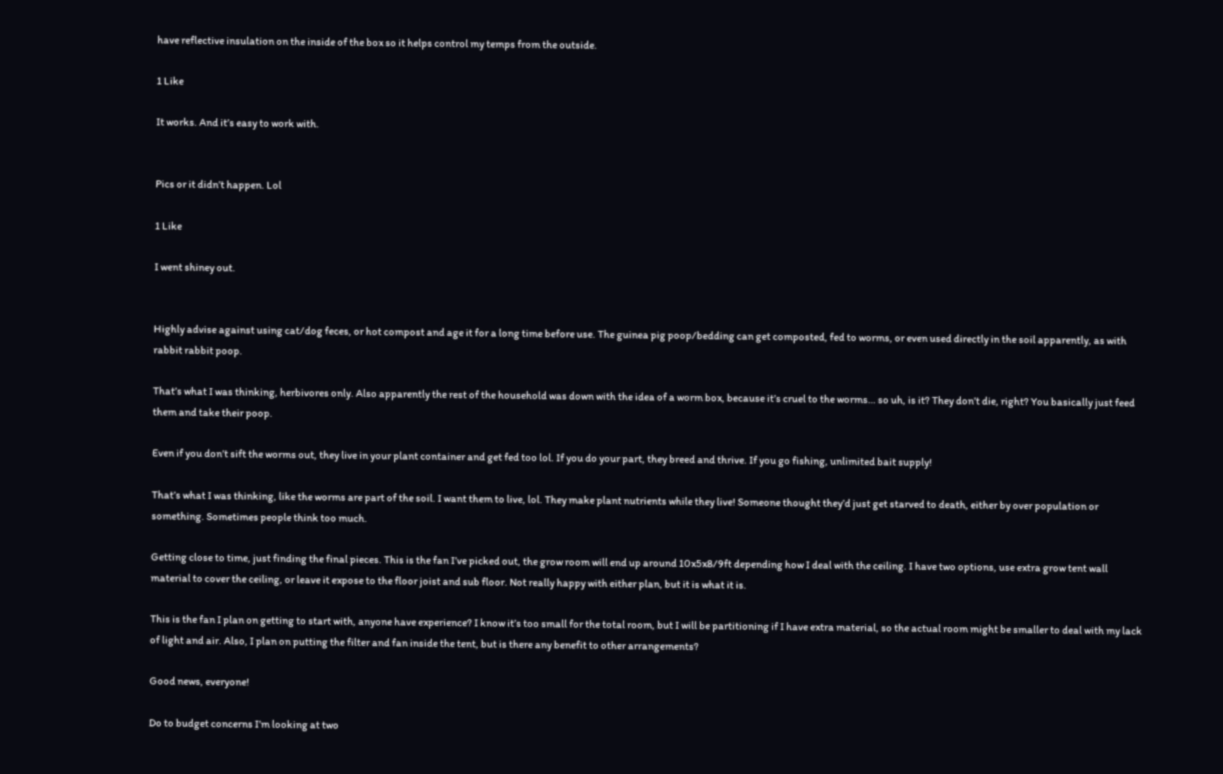have reflective insulation on the inside of the box so it helps control my temps from the outside.

1 Like

It works. And it’s easy to work with.


Pics or it didn’t happen. Lol

1 Like

I went shiney out.


Highly advise against using cat/dog feces, or hot compost and age it for a long time before use. The guinea pig poop/bedding can get composted, fed to worms, or even used directly in the soil apparently, as with rabbit rabbit poop.

That’s what I was thinking, herbivores only. Also apparently the rest of the household was down with the idea of a worm box, because it’s cruel to the worms… so uh, is it? They don’t die, right? You basically just feed them and take their poop.

Even if you don’t sift the worms out, they live in your plant container and get fed too lol. If you do your part, they breed and thrive. If you go fishing, unlimited bait supply!

That’s what I was thinking, like the worms are part of the soil. I want them to live, lol. They make plant nutrients while they live! Someone thought they’d just get starved to death, either by over population or something. Sometimes people think too much.

Getting close to time, just finding the final pieces. This is the fan I’ve picked out, the grow room will end up around 10x5x8/9ft depending how I deal with the ceiling. I have two options, use extra grow tent wall material to cover the ceiling, or leave it expose to the floor joist and sub floor. Not really happy with either plan, but it is what it is.

This is the fan I plan on getting to start with, anyone have experience? I know it’s too small for the total room, but I will be partitioning if I have extra material, so the actual room might be smaller to deal with my lack of light and air. Also, I plan on putting the filter and fan inside the tent, but is there any benefit to other arrangements?

Good news, everyone!

Do to budget concerns I’m looking at two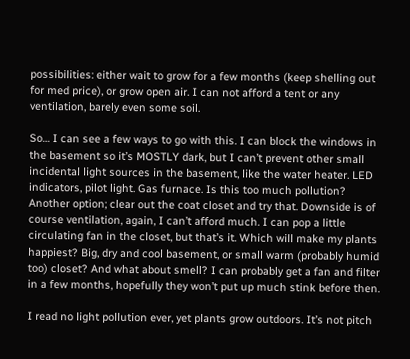possibilities: either wait to grow for a few months (keep shelling out for med price), or grow open air. I can not afford a tent or any ventilation, barely even some soil.

So… I can see a few ways to go with this. I can block the windows in the basement so it’s MOSTLY dark, but I can’t prevent other small incidental light sources in the basement, like the water heater. LED indicators, pilot light. Gas furnace. Is this too much pollution? Another option; clear out the coat closet and try that. Downside is of course ventilation, again, I can’t afford much. I can pop a little circulating fan in the closet, but that’s it. Which will make my plants happiest? Big, dry and cool basement, or small warm (probably humid too) closet? And what about smell? I can probably get a fan and filter in a few months, hopefully they won’t put up much stink before then.

I read no light pollution ever, yet plants grow outdoors. It’s not pitch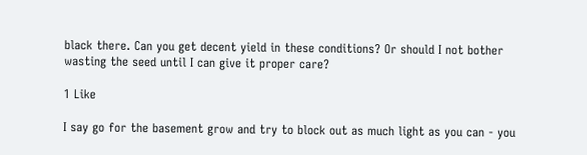black there. Can you get decent yield in these conditions? Or should I not bother wasting the seed until I can give it proper care?

1 Like

I say go for the basement grow and try to block out as much light as you can - you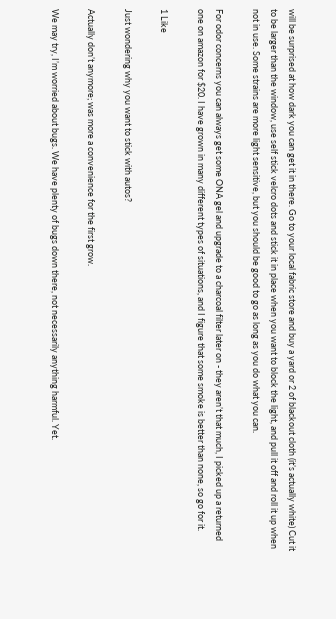will be surprised at how dark you can get it in there. Go to your local fabric store and buy a yard or 2 of blackout cloth (it’s actually white) Cut it to be larger than the window, use self stick velcro dots and stick it in place when you want to block the light, and pull it off and roll it up when not in use. Some strains are more light sensitive, but you should be good to go as long as you do what you can.

For odor concerns you can always get some ONA gel and upgrade to a charcoal filter later on - they aren’t that much, I picked up a returned one on amazon for $20. I have grown in many different types of situations, and I figure that some smoke is better than none, so go for it.

1 Like

Just wondering why you want to stick with autos?

Actually don’t anymore; was more a convenience for the first grow.

We may try, I’m worried about bugs. We have plenty of bugs down there, not necessarily anything harmful. Yet.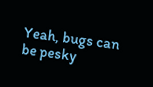Yeah, bugs can be pesky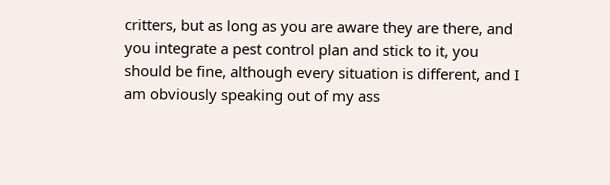critters, but as long as you are aware they are there, and you integrate a pest control plan and stick to it, you should be fine, although every situation is different, and I am obviously speaking out of my ass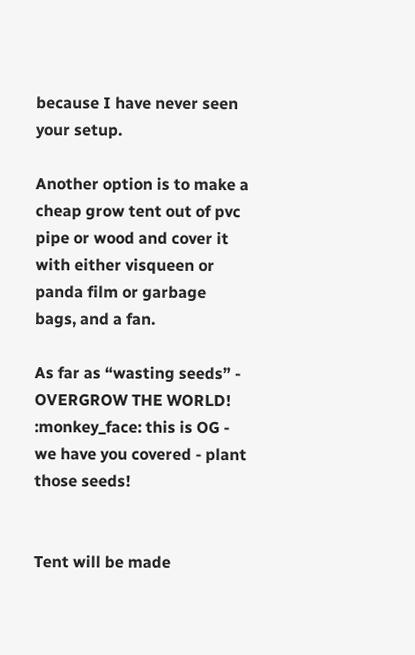because I have never seen your setup.

Another option is to make a cheap grow tent out of pvc pipe or wood and cover it with either visqueen or panda film or garbage bags, and a fan.

As far as “wasting seeds” - OVERGROW THE WORLD! :monkey_face: this is OG - we have you covered - plant those seeds!


Tent will be made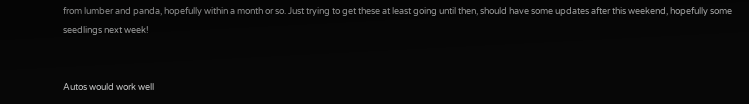from lumber and panda, hopefully within a month or so. Just trying to get these at least going until then, should have some updates after this weekend, hopefully some seedlings next week!


Autos would work well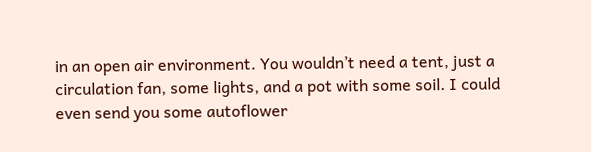in an open air environment. You wouldn’t need a tent, just a circulation fan, some lights, and a pot with some soil. I could even send you some autoflower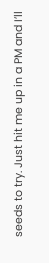seeds to try. Just hit me up in a PM and I’ll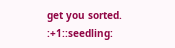get you sorted. :+1::seedling: